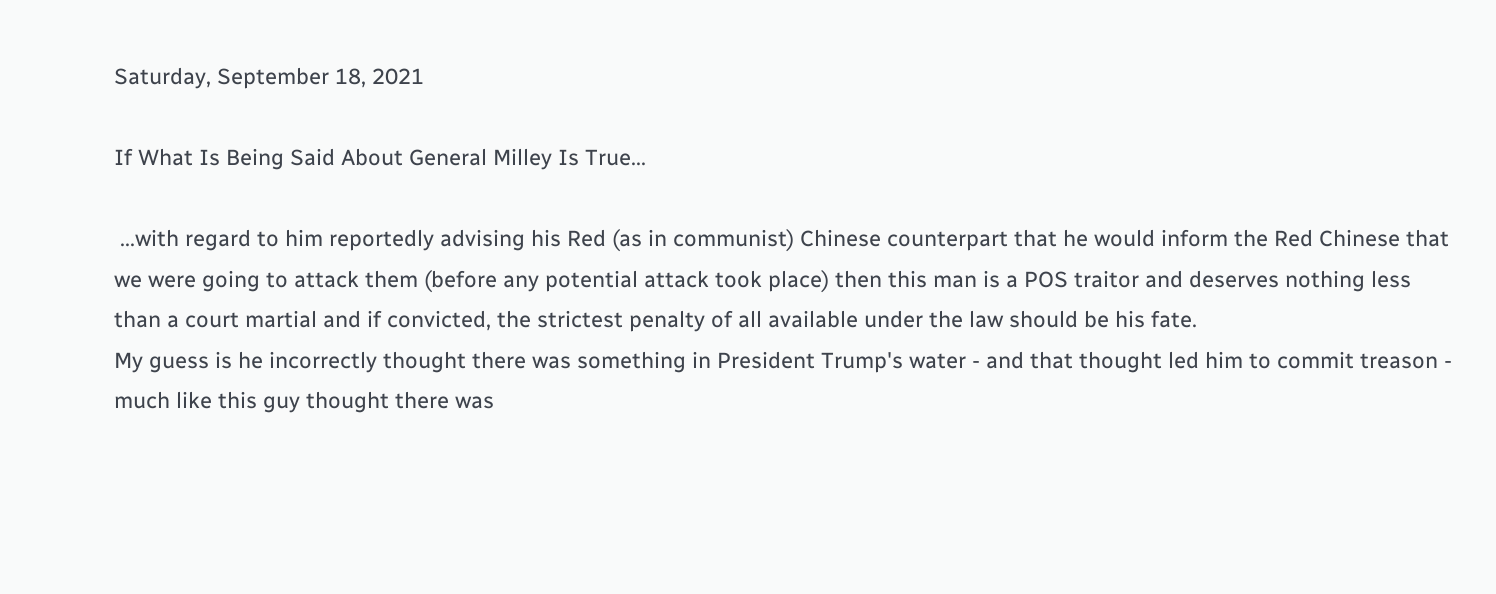Saturday, September 18, 2021

If What Is Being Said About General Milley Is True...

 ...with regard to him reportedly advising his Red (as in communist) Chinese counterpart that he would inform the Red Chinese that we were going to attack them (before any potential attack took place) then this man is a POS traitor and deserves nothing less than a court martial and if convicted, the strictest penalty of all available under the law should be his fate.
My guess is he incorrectly thought there was something in President Trump's water - and that thought led him to commit treason - much like this guy thought there was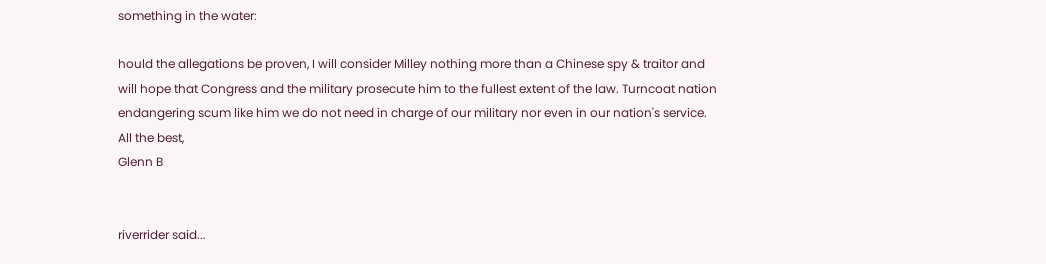something in the water:

hould the allegations be proven, I will consider Milley nothing more than a Chinese spy & traitor and will hope that Congress and the military prosecute him to the fullest extent of the law. Turncoat nation endangering scum like him we do not need in charge of our military nor even in our nation's service.
All the best,
Glenn B


riverrider said...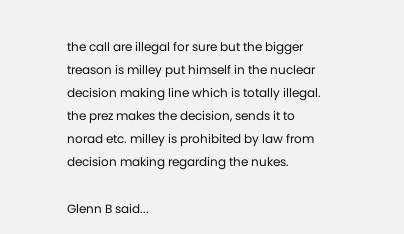the call are illegal for sure but the bigger treason is milley put himself in the nuclear decision making line which is totally illegal. the prez makes the decision, sends it to norad etc. milley is prohibited by law from decision making regarding the nukes.

Glenn B said...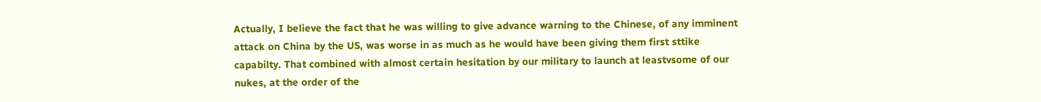Actually, I believe the fact that he was willing to give advance warning to the Chinese, of any imminent attack on China by the US, was worse in as much as he would have been giving them first sttike capabilty. That combined with almost certain hesitation by our military to launch at leastvsome of our nukes, at the order of the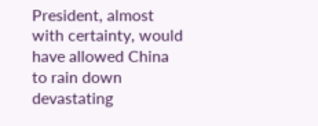President, almost with certainty, would have allowed China to rain down devastating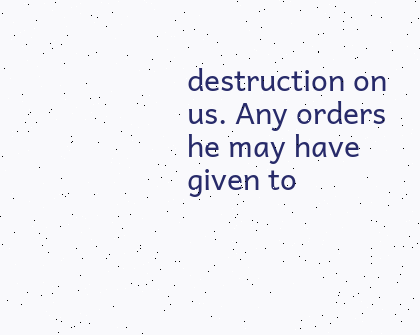destruction on us. Any orders he may have given to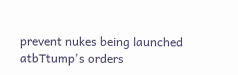prevent nukes being launched atbTtump's orders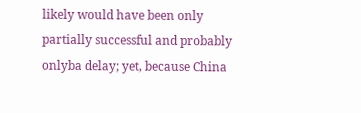likely would have been only partially successful and probably onlyba delay; yet, because China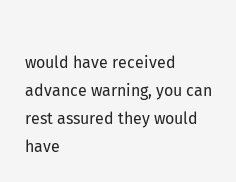would have received advance warning, you can rest assured they would have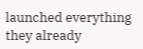launched everything they already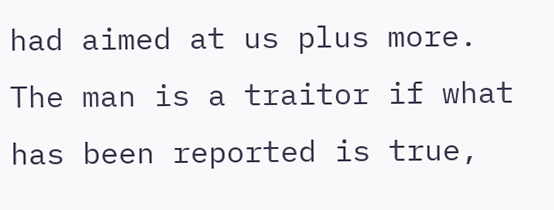had aimed at us plus more. The man is a traitor if what has been reported is true,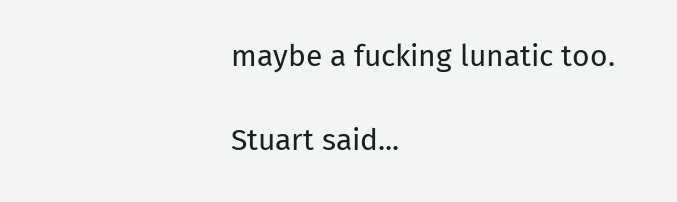maybe a fucking lunatic too.

Stuart said...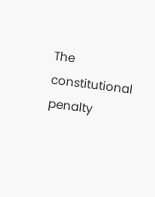The constitutional penalty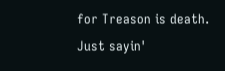for Treason is death.
Just sayin'